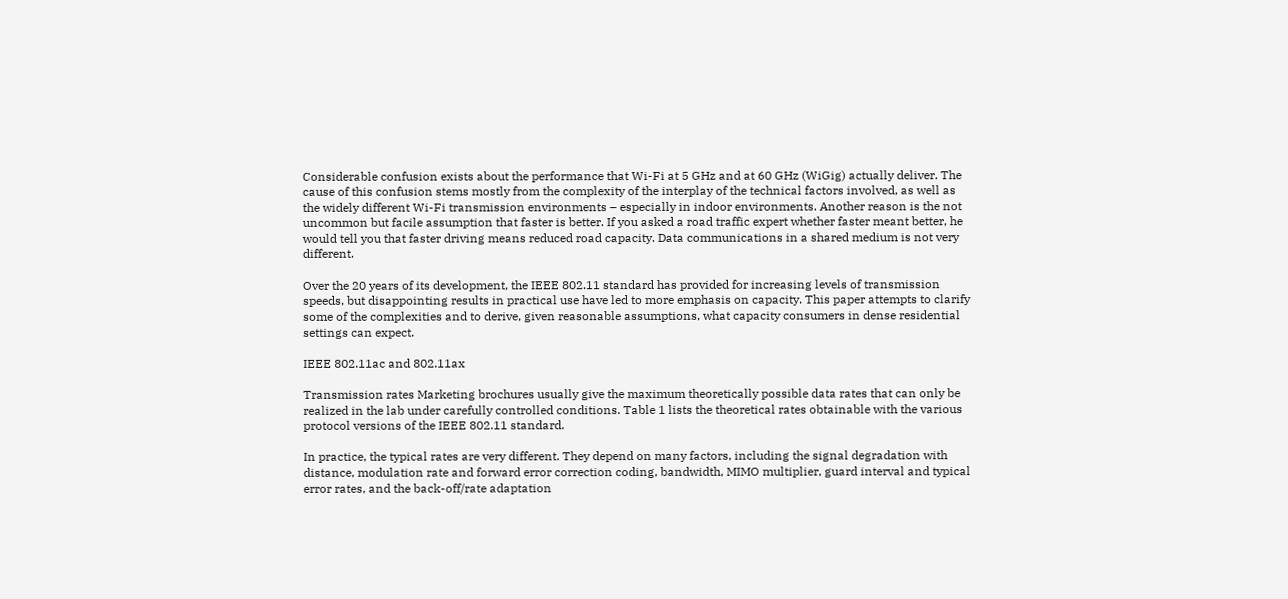Considerable confusion exists about the performance that Wi-Fi at 5 GHz and at 60 GHz (WiGig) actually deliver. The cause of this confusion stems mostly from the complexity of the interplay of the technical factors involved, as well as the widely different Wi-Fi transmission environments – especially in indoor environments. Another reason is the not uncommon but facile assumption that faster is better. If you asked a road traffic expert whether faster meant better, he would tell you that faster driving means reduced road capacity. Data communications in a shared medium is not very different.

Over the 20 years of its development, the IEEE 802.11 standard has provided for increasing levels of transmission speeds, but disappointing results in practical use have led to more emphasis on capacity. This paper attempts to clarify some of the complexities and to derive, given reasonable assumptions, what capacity consumers in dense residential settings can expect.

IEEE 802.11ac and 802.11ax

Transmission rates Marketing brochures usually give the maximum theoretically possible data rates that can only be realized in the lab under carefully controlled conditions. Table 1 lists the theoretical rates obtainable with the various protocol versions of the IEEE 802.11 standard.

In practice, the typical rates are very different. They depend on many factors, including the signal degradation with distance, modulation rate and forward error correction coding, bandwidth, MIMO multiplier, guard interval and typical error rates, and the back-off/rate adaptation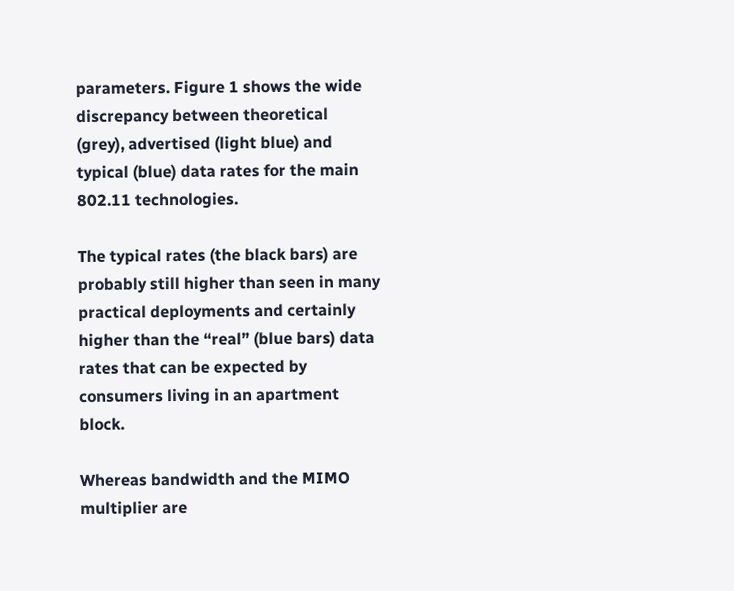parameters. Figure 1 shows the wide discrepancy between theoretical (grey), advertised (light blue) and typical (blue) data rates for the main 802.11 technologies.

The typical rates (the black bars) are probably still higher than seen in many practical deployments and certainly higher than the “real” (blue bars) data rates that can be expected by consumers living in an apartment block.

Whereas bandwidth and the MIMO multiplier are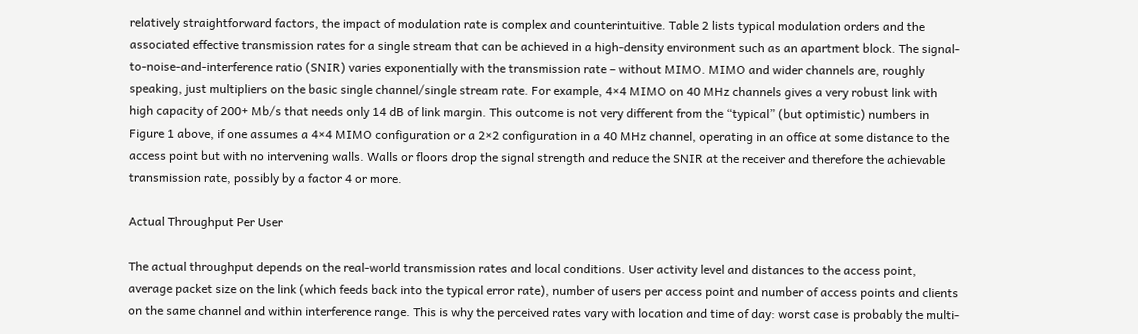relatively straightforward factors, the impact of modulation rate is complex and counterintuitive. Table 2 lists typical modulation orders and the associated effective transmission rates for a single stream that can be achieved in a high-density environment such as an apartment block. The signal-to-noise-and-interference ratio (SNIR) varies exponentially with the transmission rate – without MIMO. MIMO and wider channels are, roughly speaking, just multipliers on the basic single channel/single stream rate. For example, 4×4 MIMO on 40 MHz channels gives a very robust link with high capacity of 200+ Mb/s that needs only 14 dB of link margin. This outcome is not very different from the “typical” (but optimistic) numbers in Figure 1 above, if one assumes a 4×4 MIMO configuration or a 2×2 configuration in a 40 MHz channel, operating in an office at some distance to the access point but with no intervening walls. Walls or floors drop the signal strength and reduce the SNIR at the receiver and therefore the achievable transmission rate, possibly by a factor 4 or more.

Actual Throughput Per User

The actual throughput depends on the real-world transmission rates and local conditions. User activity level and distances to the access point, average packet size on the link (which feeds back into the typical error rate), number of users per access point and number of access points and clients on the same channel and within interference range. This is why the perceived rates vary with location and time of day: worst case is probably the multi-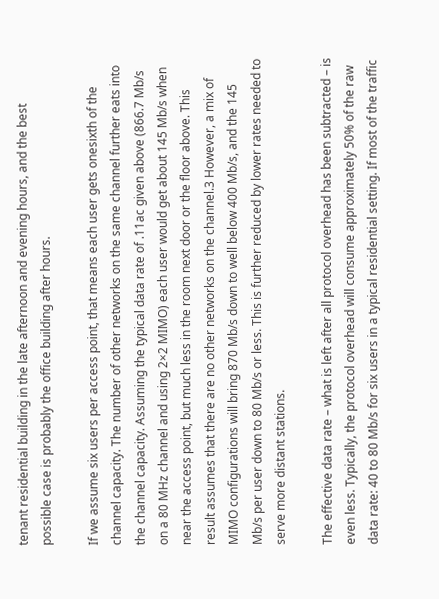tenant residential building in the late afternoon and evening hours, and the best possible case is probably the office building after hours.

If we assume six users per access point, that means each user gets onesixth of the channel capacity. The number of other networks on the same channel further eats into the channel capacity. Assuming the typical data rate of .11ac given above (866.7 Mb/s on a 80 MHz channel and using 2×2 MIMO) each user would get about 145 Mb/s when near the access point, but much less in the room next door or the floor above. This result assumes that there are no other networks on the channel.3 However, a mix of MIMO configurations will bring 870 Mb/s down to well below 400 Mb/s, and the 145 Mb/s per user down to 80 Mb/s or less. This is further reduced by lower rates needed to serve more distant stations.

The effective data rate – what is left after all protocol overhead has been subtracted – is even less. Typically, the protocol overhead will consume approximately 50% of the raw data rate: 40 to 80 Mb/s for six users in a typical residential setting. If most of the traffic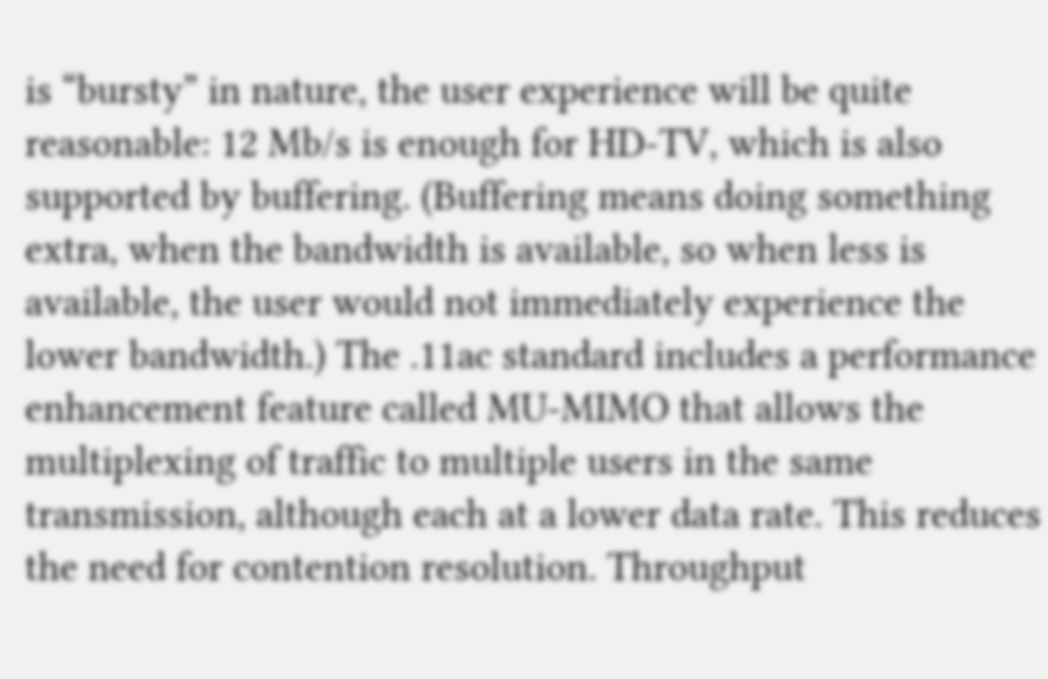is “bursty” in nature, the user experience will be quite reasonable: 12 Mb/s is enough for HD-TV, which is also supported by buffering. (Buffering means doing something extra, when the bandwidth is available, so when less is available, the user would not immediately experience the lower bandwidth.) The .11ac standard includes a performance enhancement feature called MU-MIMO that allows the multiplexing of traffic to multiple users in the same transmission, although each at a lower data rate. This reduces the need for contention resolution. Throughput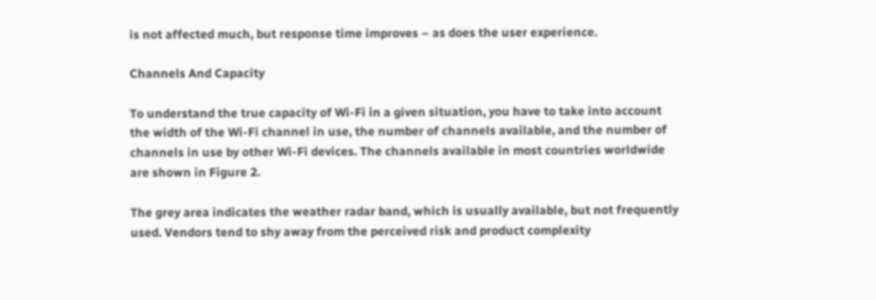is not affected much, but response time improves – as does the user experience.

Channels And Capacity

To understand the true capacity of Wi-Fi in a given situation, you have to take into account the width of the Wi-Fi channel in use, the number of channels available, and the number of channels in use by other Wi-Fi devices. The channels available in most countries worldwide are shown in Figure 2.

The grey area indicates the weather radar band, which is usually available, but not frequently used. Vendors tend to shy away from the perceived risk and product complexity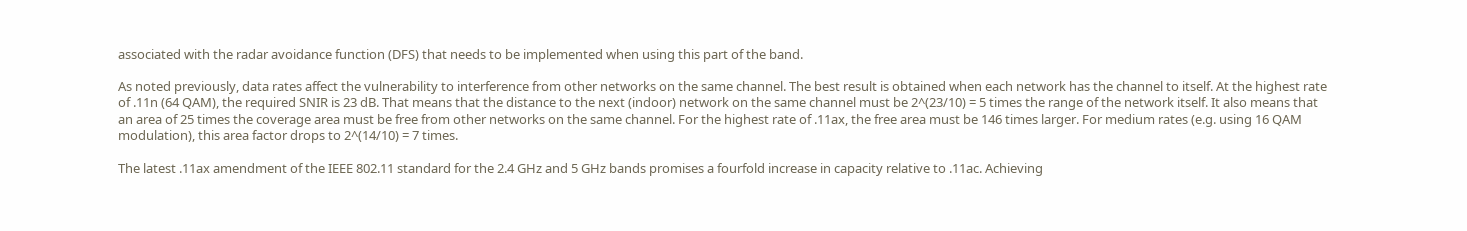associated with the radar avoidance function (DFS) that needs to be implemented when using this part of the band.

As noted previously, data rates affect the vulnerability to interference from other networks on the same channel. The best result is obtained when each network has the channel to itself. At the highest rate of .11n (64 QAM), the required SNIR is 23 dB. That means that the distance to the next (indoor) network on the same channel must be 2^(23/10) = 5 times the range of the network itself. It also means that an area of 25 times the coverage area must be free from other networks on the same channel. For the highest rate of .11ax, the free area must be 146 times larger. For medium rates (e.g. using 16 QAM modulation), this area factor drops to 2^(14/10) = 7 times.

The latest .11ax amendment of the IEEE 802.11 standard for the 2.4 GHz and 5 GHz bands promises a fourfold increase in capacity relative to .11ac. Achieving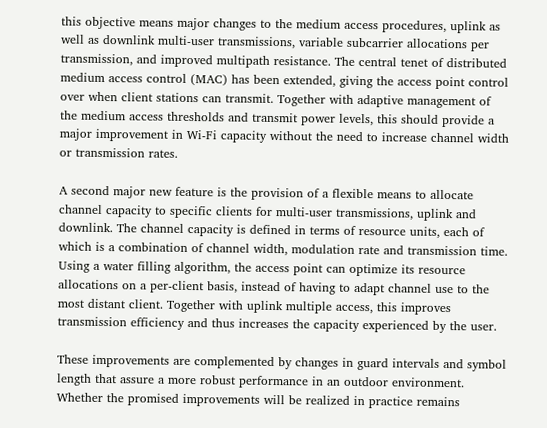this objective means major changes to the medium access procedures, uplink as well as downlink multi-user transmissions, variable subcarrier allocations per transmission, and improved multipath resistance. The central tenet of distributed medium access control (MAC) has been extended, giving the access point control over when client stations can transmit. Together with adaptive management of the medium access thresholds and transmit power levels, this should provide a major improvement in Wi-Fi capacity without the need to increase channel width or transmission rates.

A second major new feature is the provision of a flexible means to allocate channel capacity to specific clients for multi-user transmissions, uplink and downlink. The channel capacity is defined in terms of resource units, each of which is a combination of channel width, modulation rate and transmission time. Using a water filling algorithm, the access point can optimize its resource allocations on a per-client basis, instead of having to adapt channel use to the most distant client. Together with uplink multiple access, this improves transmission efficiency and thus increases the capacity experienced by the user.

These improvements are complemented by changes in guard intervals and symbol length that assure a more robust performance in an outdoor environment. Whether the promised improvements will be realized in practice remains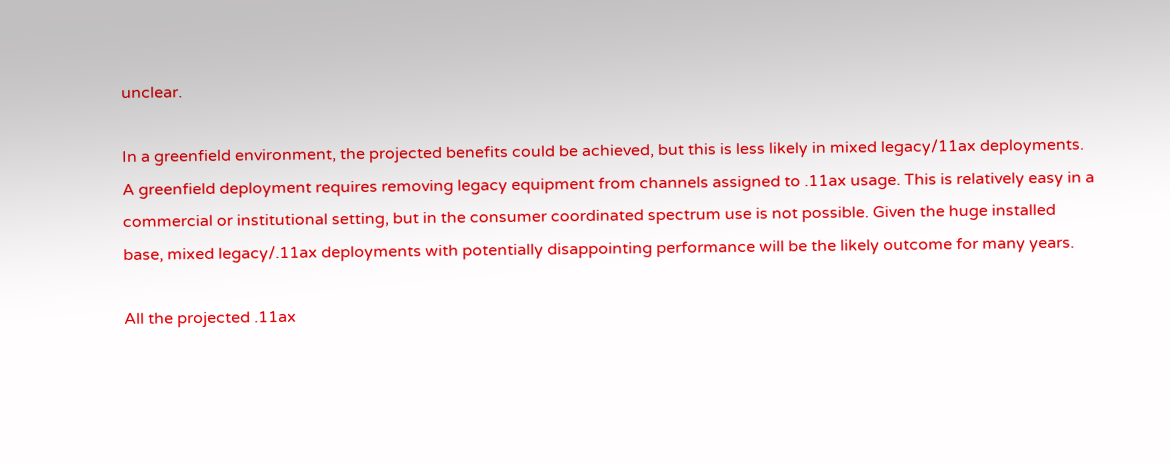unclear.

In a greenfield environment, the projected benefits could be achieved, but this is less likely in mixed legacy/11ax deployments. A greenfield deployment requires removing legacy equipment from channels assigned to .11ax usage. This is relatively easy in a commercial or institutional setting, but in the consumer coordinated spectrum use is not possible. Given the huge installed base, mixed legacy/.11ax deployments with potentially disappointing performance will be the likely outcome for many years.

All the projected .11ax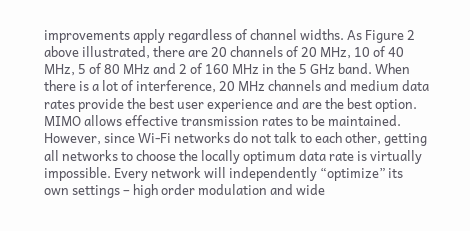improvements apply regardless of channel widths. As Figure 2 above illustrated, there are 20 channels of 20 MHz, 10 of 40 MHz, 5 of 80 MHz and 2 of 160 MHz in the 5 GHz band. When there is a lot of interference, 20 MHz channels and medium data rates provide the best user experience and are the best option. MIMO allows effective transmission rates to be maintained. However, since Wi-Fi networks do not talk to each other, getting all networks to choose the locally optimum data rate is virtually impossible. Every network will independently “optimize” its own settings – high order modulation and wide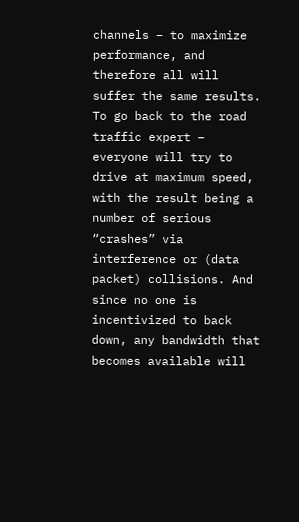channels – to maximize performance, and therefore all will suffer the same results. To go back to the road traffic expert – everyone will try to drive at maximum speed, with the result being a number of serious “crashes” via interference or (data packet) collisions. And since no one is incentivized to back down, any bandwidth that becomes available will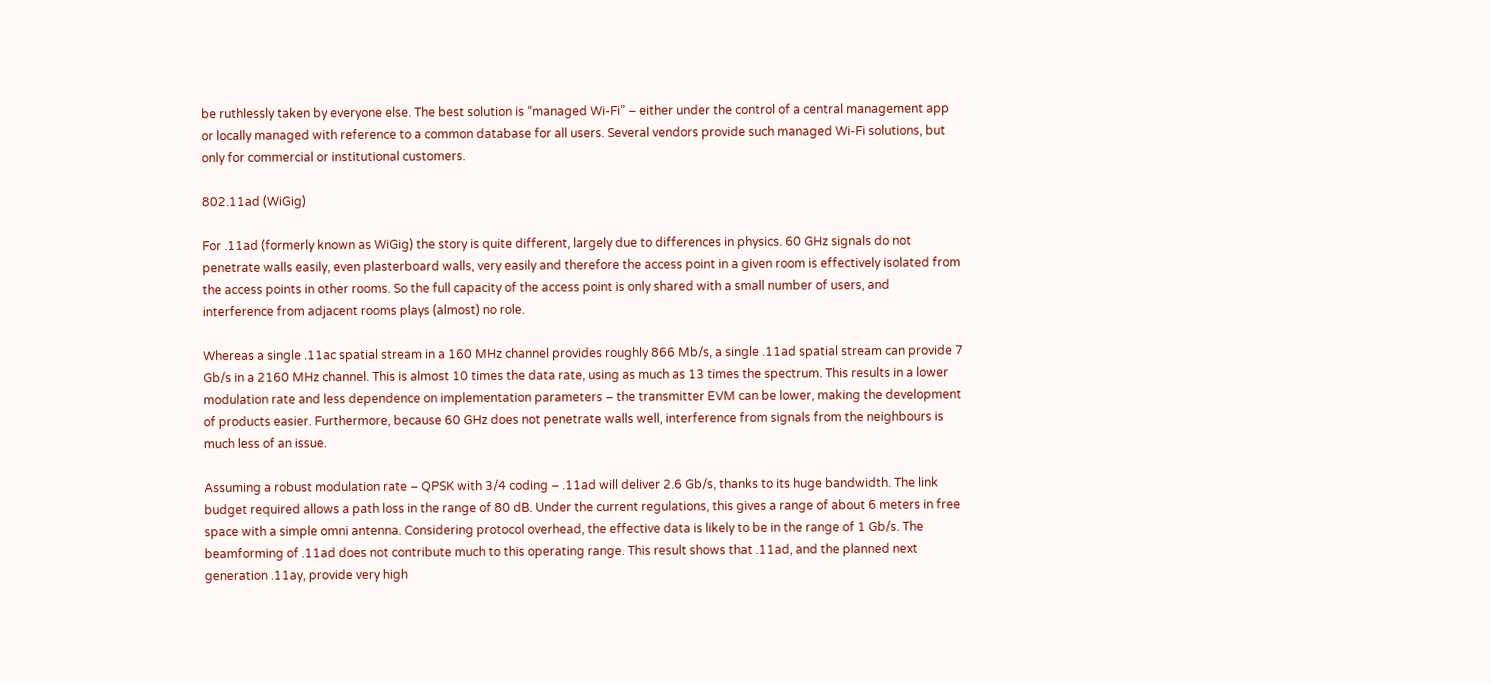be ruthlessly taken by everyone else. The best solution is “managed Wi-Fi” – either under the control of a central management app or locally managed with reference to a common database for all users. Several vendors provide such managed Wi-Fi solutions, but only for commercial or institutional customers.

802.11ad (WiGig)

For .11ad (formerly known as WiGig) the story is quite different, largely due to differences in physics. 60 GHz signals do not penetrate walls easily, even plasterboard walls, very easily and therefore the access point in a given room is effectively isolated from the access points in other rooms. So the full capacity of the access point is only shared with a small number of users, and interference from adjacent rooms plays (almost) no role.

Whereas a single .11ac spatial stream in a 160 MHz channel provides roughly 866 Mb/s, a single .11ad spatial stream can provide 7 Gb/s in a 2160 MHz channel. This is almost 10 times the data rate, using as much as 13 times the spectrum. This results in a lower modulation rate and less dependence on implementation parameters – the transmitter EVM can be lower, making the development of products easier. Furthermore, because 60 GHz does not penetrate walls well, interference from signals from the neighbours is much less of an issue.

Assuming a robust modulation rate – QPSK with 3/4 coding – .11ad will deliver 2.6 Gb/s, thanks to its huge bandwidth. The link budget required allows a path loss in the range of 80 dB. Under the current regulations, this gives a range of about 6 meters in free space with a simple omni antenna. Considering protocol overhead, the effective data is likely to be in the range of 1 Gb/s. The beamforming of .11ad does not contribute much to this operating range. This result shows that .11ad, and the planned next generation .11ay, provide very high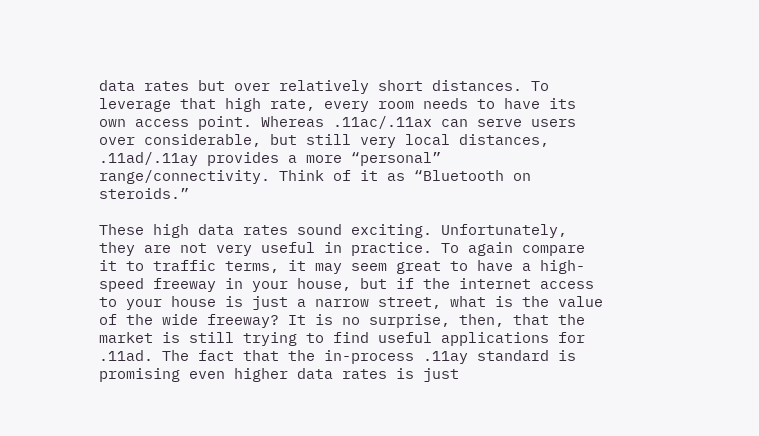data rates but over relatively short distances. To leverage that high rate, every room needs to have its own access point. Whereas .11ac/.11ax can serve users over considerable, but still very local distances, .11ad/.11ay provides a more “personal” range/connectivity. Think of it as “Bluetooth on steroids.”

These high data rates sound exciting. Unfortunately, they are not very useful in practice. To again compare it to traffic terms, it may seem great to have a high-speed freeway in your house, but if the internet access to your house is just a narrow street, what is the value of the wide freeway? It is no surprise, then, that the market is still trying to find useful applications for .11ad. The fact that the in-process .11ay standard is promising even higher data rates is just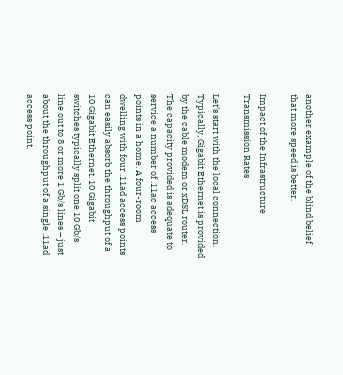another example of the blind belief that more speed is better.

Impact of the Infrastructure Transmission Rates

Let’s start with the local connection. Typically, Gigabit Ethernet is provided by the cable modem or xDSL router. The capacity provided is adequate to service a number of .11ac access points in a home. A four-room dwelling with four .11ad access points can easily absorb the throughput of a 10 Gigabit Ethernet. 10 Gigabit switches typically split one 10 Gb/s line out to 8 or more 1 Gb/s lines – just about the throughput of a single .11ad access point.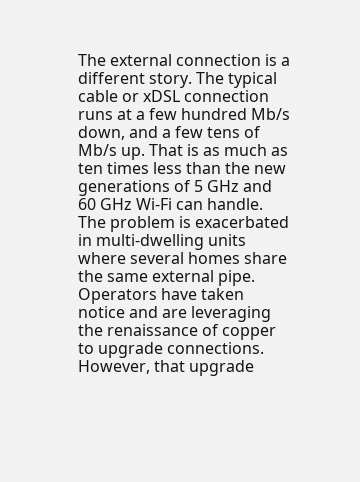The external connection is a different story. The typical cable or xDSL connection runs at a few hundred Mb/s down, and a few tens of Mb/s up. That is as much as ten times less than the new generations of 5 GHz and 60 GHz Wi-Fi can handle. The problem is exacerbated in multi-dwelling units where several homes share the same external pipe. Operators have taken notice and are leveraging the renaissance of copper to upgrade connections. However, that upgrade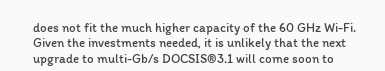does not fit the much higher capacity of the 60 GHz Wi-Fi. Given the investments needed, it is unlikely that the next upgrade to multi-Gb/s DOCSIS®3.1 will come soon to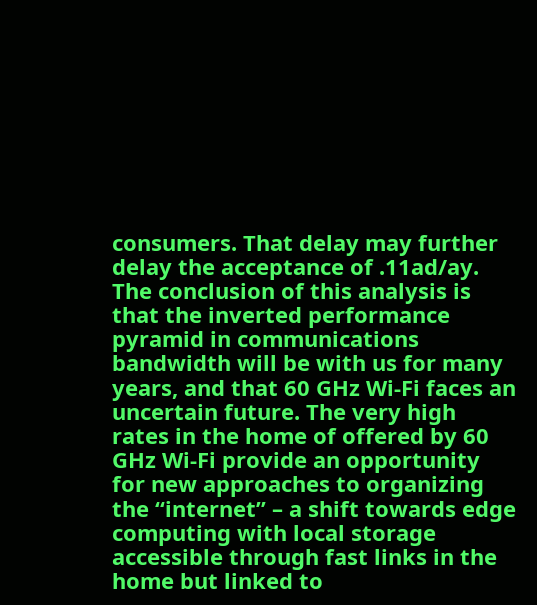consumers. That delay may further delay the acceptance of .11ad/ay. The conclusion of this analysis is that the inverted performance pyramid in communications bandwidth will be with us for many years, and that 60 GHz Wi-Fi faces an uncertain future. The very high rates in the home of offered by 60 GHz Wi-Fi provide an opportunity for new approaches to organizing the “internet” – a shift towards edge computing with local storage accessible through fast links in the home but linked to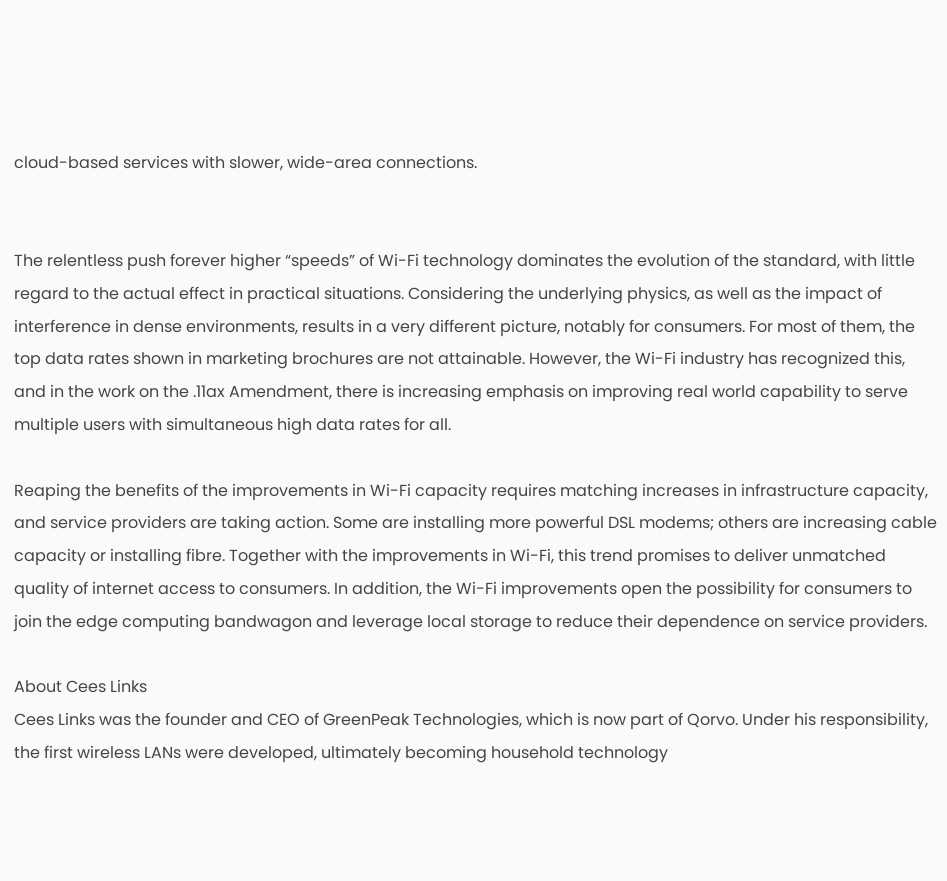cloud-based services with slower, wide-area connections.


The relentless push forever higher “speeds” of Wi-Fi technology dominates the evolution of the standard, with little regard to the actual effect in practical situations. Considering the underlying physics, as well as the impact of interference in dense environments, results in a very different picture, notably for consumers. For most of them, the top data rates shown in marketing brochures are not attainable. However, the Wi-Fi industry has recognized this, and in the work on the .11ax Amendment, there is increasing emphasis on improving real world capability to serve multiple users with simultaneous high data rates for all.

Reaping the benefits of the improvements in Wi-Fi capacity requires matching increases in infrastructure capacity, and service providers are taking action. Some are installing more powerful DSL modems; others are increasing cable capacity or installing fibre. Together with the improvements in Wi-Fi, this trend promises to deliver unmatched quality of internet access to consumers. In addition, the Wi-Fi improvements open the possibility for consumers to join the edge computing bandwagon and leverage local storage to reduce their dependence on service providers.

About Cees Links
Cees Links was the founder and CEO of GreenPeak Technologies, which is now part of Qorvo. Under his responsibility, the first wireless LANs were developed, ultimately becoming household technology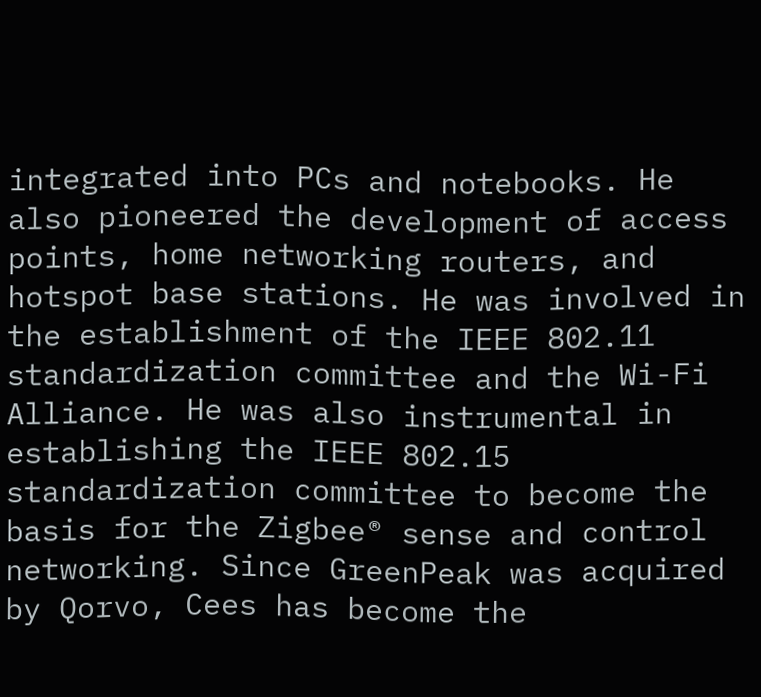integrated into PCs and notebooks. He also pioneered the development of access points, home networking routers, and hotspot base stations. He was involved in the establishment of the IEEE 802.11 standardization committee and the Wi-Fi Alliance. He was also instrumental in establishing the IEEE 802.15 standardization committee to become the basis for the Zigbee® sense and control networking. Since GreenPeak was acquired by Qorvo, Cees has become the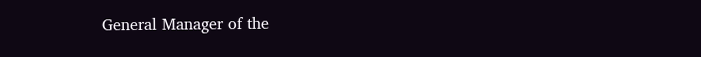General Manager of the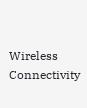Wireless Connectivity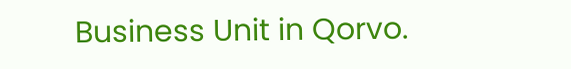Business Unit in Qorvo.